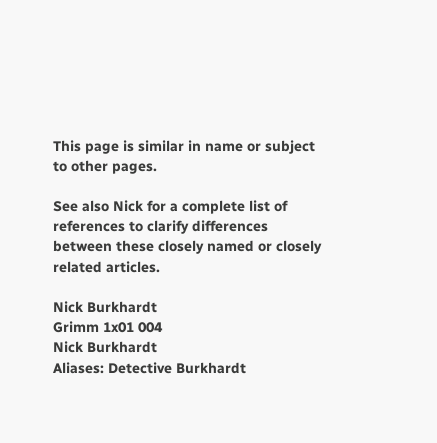This page is similar in name or subject to other pages.

See also Nick for a complete list of references to clarify differences between these closely named or closely related articles.

Nick Burkhardt
Grimm 1x01 004
Nick Burkhardt
Aliases: Detective Burkhardt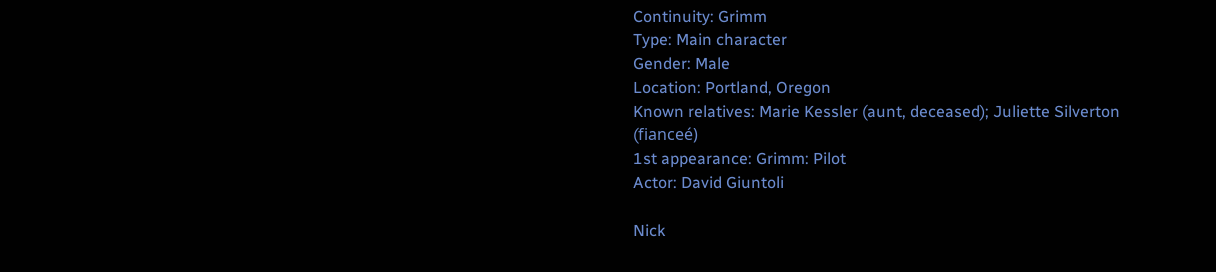Continuity: Grimm
Type: Main character
Gender: Male
Location: Portland, Oregon
Known relatives: Marie Kessler (aunt, deceased); Juliette Silverton (fianceé)
1st appearance: Grimm: Pilot
Actor: David Giuntoli

Nick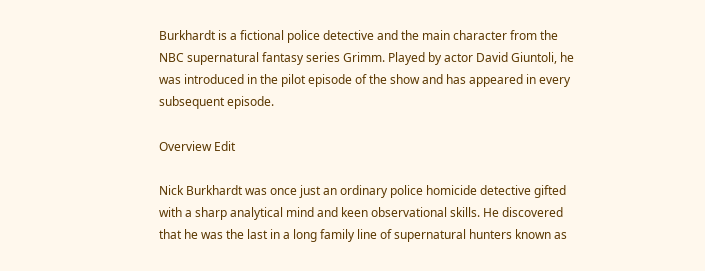Burkhardt is a fictional police detective and the main character from the NBC supernatural fantasy series Grimm. Played by actor David Giuntoli, he was introduced in the pilot episode of the show and has appeared in every subsequent episode.

Overview Edit

Nick Burkhardt was once just an ordinary police homicide detective gifted with a sharp analytical mind and keen observational skills. He discovered that he was the last in a long family line of supernatural hunters known as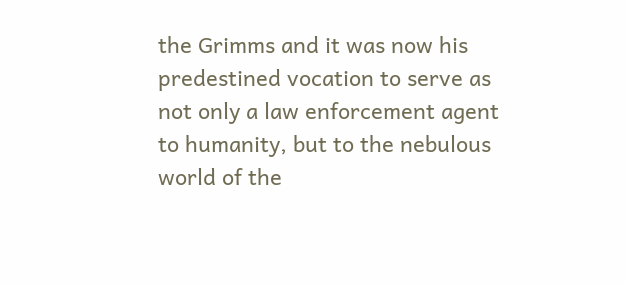the Grimms and it was now his predestined vocation to serve as not only a law enforcement agent to humanity, but to the nebulous world of the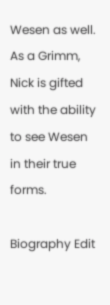Wesen as well. As a Grimm, Nick is gifted with the ability to see Wesen in their true forms.

Biography Edit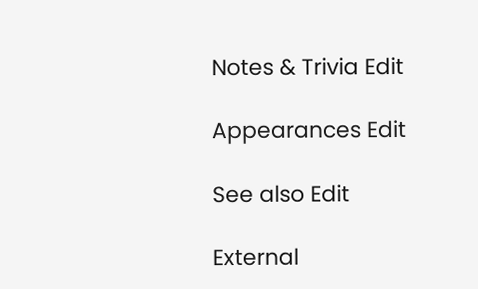Notes & Trivia Edit

Appearances Edit

See also Edit

External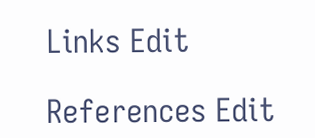Links Edit

References Edit